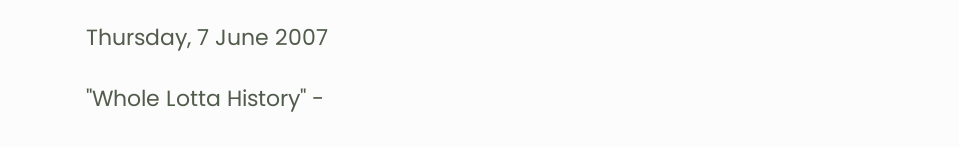Thursday, 7 June 2007

"Whole Lotta History" -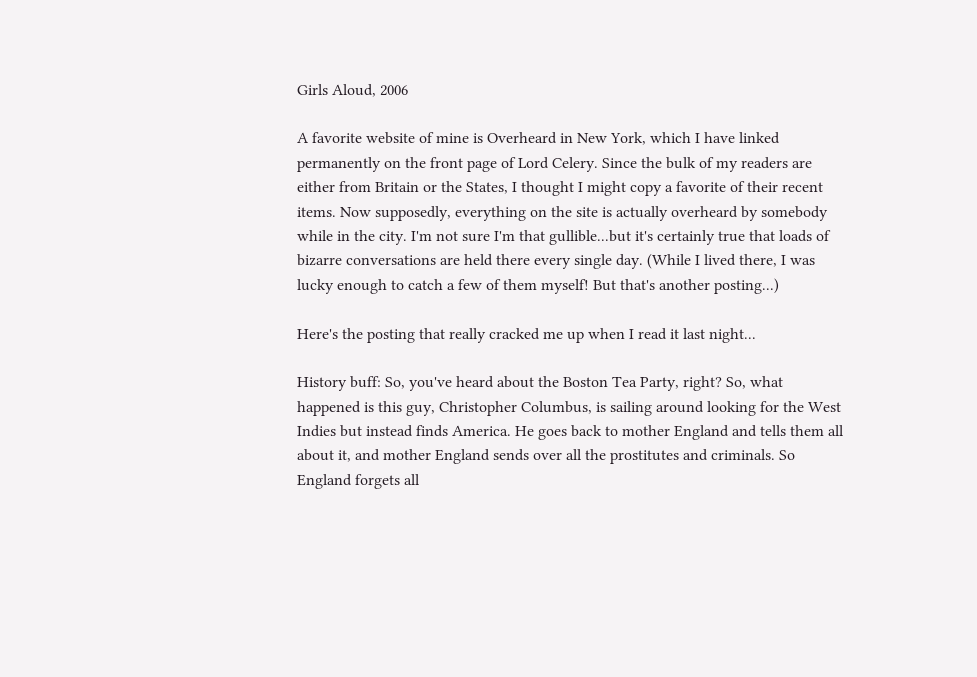Girls Aloud, 2006

A favorite website of mine is Overheard in New York, which I have linked permanently on the front page of Lord Celery. Since the bulk of my readers are either from Britain or the States, I thought I might copy a favorite of their recent items. Now supposedly, everything on the site is actually overheard by somebody while in the city. I'm not sure I'm that gullible...but it's certainly true that loads of bizarre conversations are held there every single day. (While I lived there, I was lucky enough to catch a few of them myself! But that's another posting...)

Here's the posting that really cracked me up when I read it last night...

History buff: So, you've heard about the Boston Tea Party, right? So, what happened is this guy, Christopher Columbus, is sailing around looking for the West Indies but instead finds America. He goes back to mother England and tells them all about it, and mother England sends over all the prostitutes and criminals. So England forgets all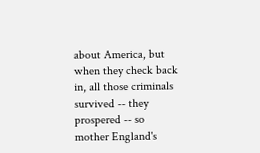about America, but when they check back in, all those criminals survived -- they prospered -- so mother England's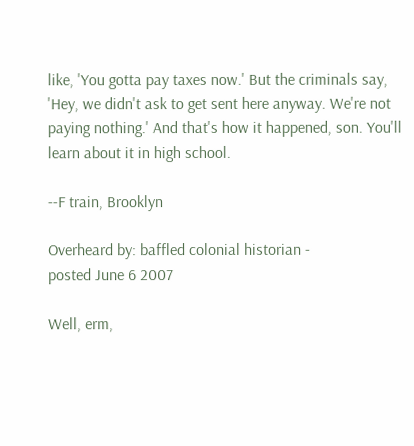like, 'You gotta pay taxes now.' But the criminals say, 'Hey, we didn't ask to get sent here anyway. We're not paying nothing.' And that's how it happened, son. You'll learn about it in high school.

--F train, Brooklyn

Overheard by: baffled colonial historian -
posted June 6 2007

Well, erm,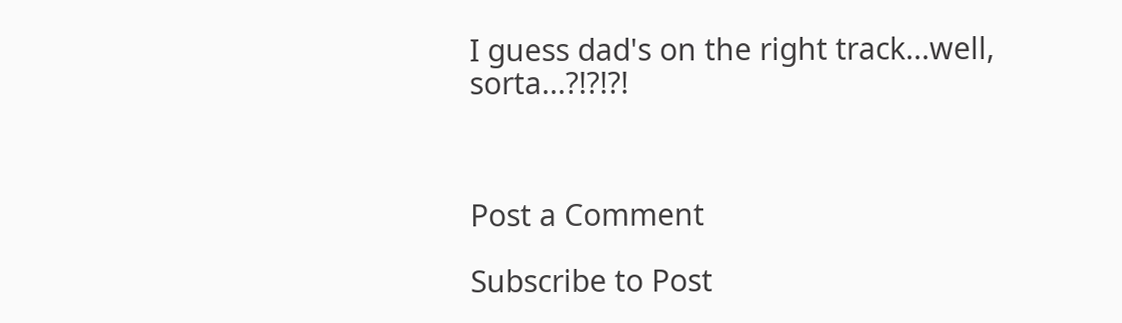I guess dad's on the right track...well, sorta...?!?!?!



Post a Comment

Subscribe to Post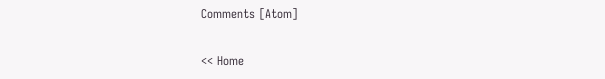Comments [Atom]

<< Home